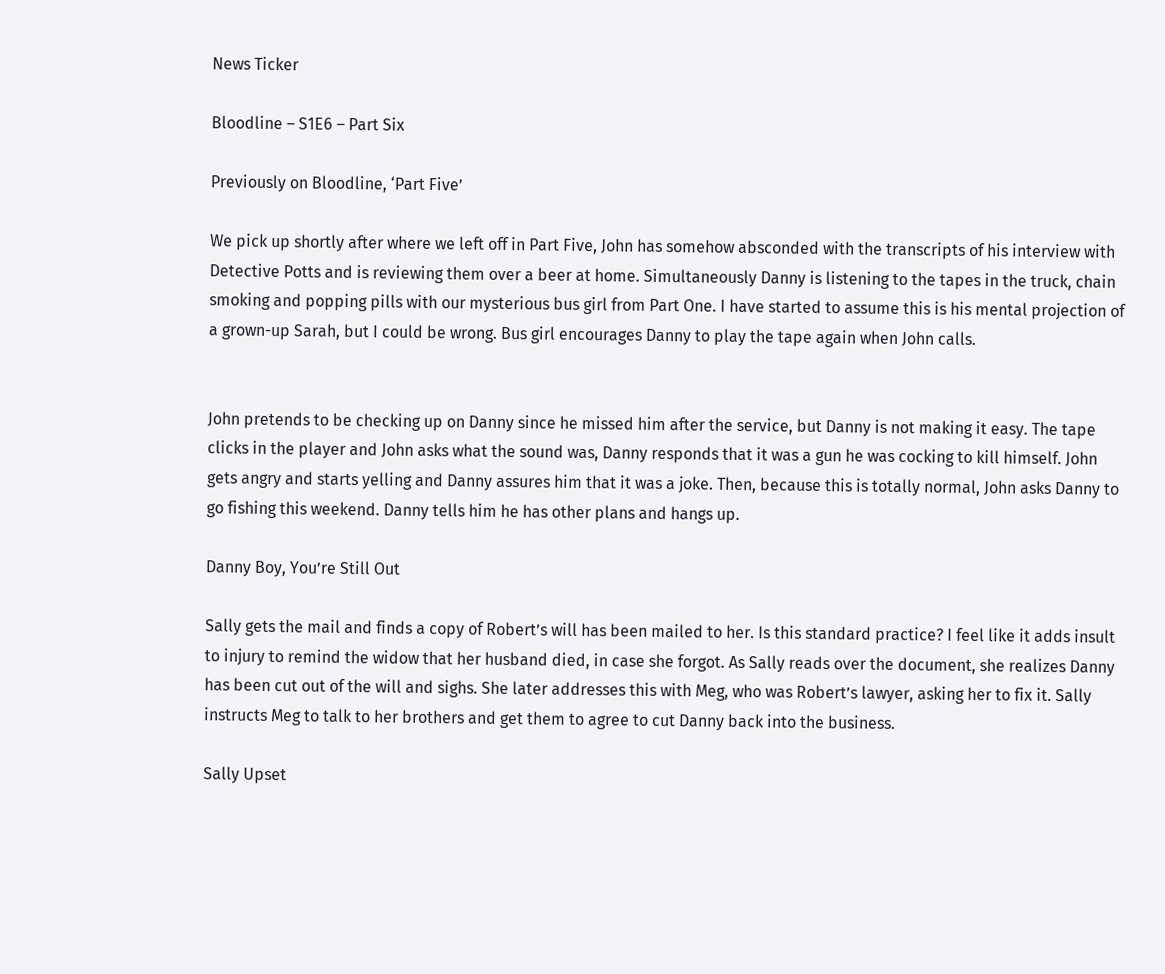News Ticker

Bloodline – S1E6 – Part Six

Previously on Bloodline, ‘Part Five’

We pick up shortly after where we left off in Part Five, John has somehow absconded with the transcripts of his interview with Detective Potts and is reviewing them over a beer at home. Simultaneously Danny is listening to the tapes in the truck, chain smoking and popping pills with our mysterious bus girl from Part One. I have started to assume this is his mental projection of a grown-up Sarah, but I could be wrong. Bus girl encourages Danny to play the tape again when John calls.


John pretends to be checking up on Danny since he missed him after the service, but Danny is not making it easy. The tape clicks in the player and John asks what the sound was, Danny responds that it was a gun he was cocking to kill himself. John gets angry and starts yelling and Danny assures him that it was a joke. Then, because this is totally normal, John asks Danny to go fishing this weekend. Danny tells him he has other plans and hangs up.

Danny Boy, You’re Still Out

Sally gets the mail and finds a copy of Robert’s will has been mailed to her. Is this standard practice? I feel like it adds insult to injury to remind the widow that her husband died, in case she forgot. As Sally reads over the document, she realizes Danny has been cut out of the will and sighs. She later addresses this with Meg, who was Robert’s lawyer, asking her to fix it. Sally instructs Meg to talk to her brothers and get them to agree to cut Danny back into the business.

Sally Upset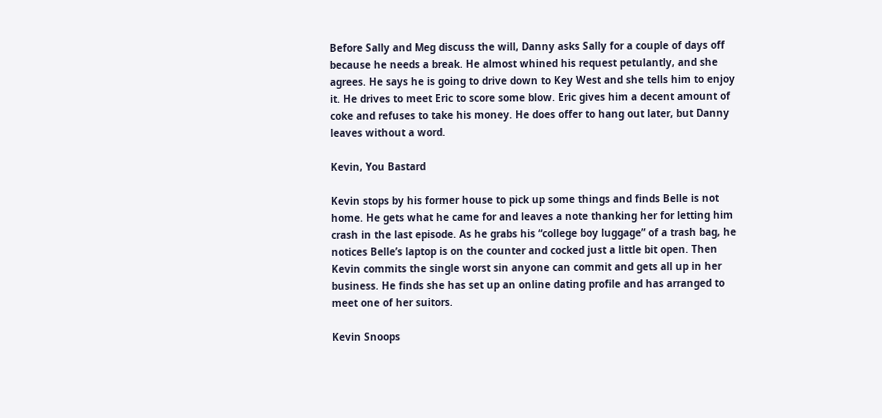Before Sally and Meg discuss the will, Danny asks Sally for a couple of days off because he needs a break. He almost whined his request petulantly, and she agrees. He says he is going to drive down to Key West and she tells him to enjoy it. He drives to meet Eric to score some blow. Eric gives him a decent amount of coke and refuses to take his money. He does offer to hang out later, but Danny leaves without a word.

Kevin, You Bastard

Kevin stops by his former house to pick up some things and finds Belle is not home. He gets what he came for and leaves a note thanking her for letting him crash in the last episode. As he grabs his “college boy luggage” of a trash bag, he notices Belle’s laptop is on the counter and cocked just a little bit open. Then Kevin commits the single worst sin anyone can commit and gets all up in her business. He finds she has set up an online dating profile and has arranged to meet one of her suitors.

Kevin Snoops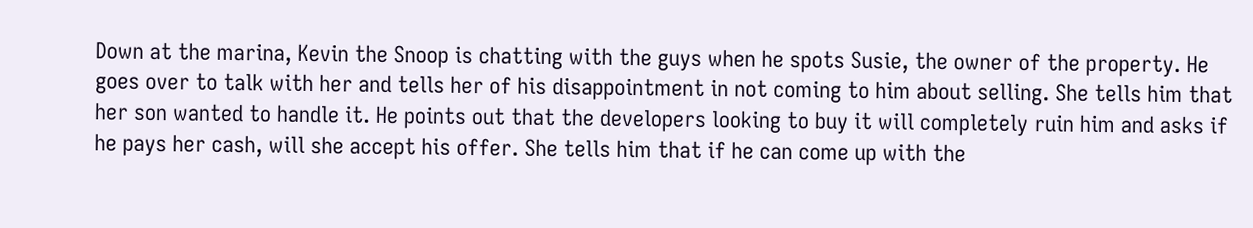Down at the marina, Kevin the Snoop is chatting with the guys when he spots Susie, the owner of the property. He goes over to talk with her and tells her of his disappointment in not coming to him about selling. She tells him that her son wanted to handle it. He points out that the developers looking to buy it will completely ruin him and asks if he pays her cash, will she accept his offer. She tells him that if he can come up with the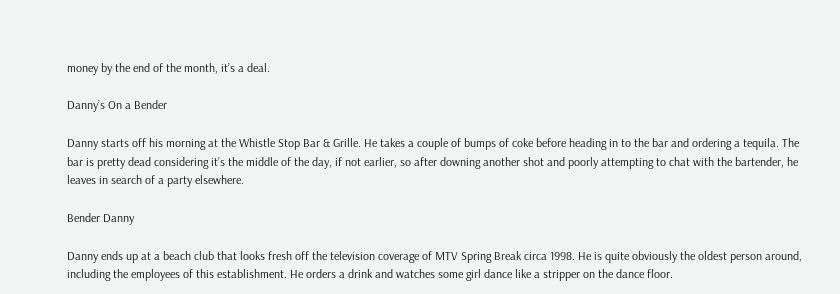money by the end of the month, it’s a deal.

Danny’s On a Bender

Danny starts off his morning at the Whistle Stop Bar & Grille. He takes a couple of bumps of coke before heading in to the bar and ordering a tequila. The bar is pretty dead considering it’s the middle of the day, if not earlier, so after downing another shot and poorly attempting to chat with the bartender, he leaves in search of a party elsewhere.

Bender Danny

Danny ends up at a beach club that looks fresh off the television coverage of MTV Spring Break circa 1998. He is quite obviously the oldest person around, including the employees of this establishment. He orders a drink and watches some girl dance like a stripper on the dance floor.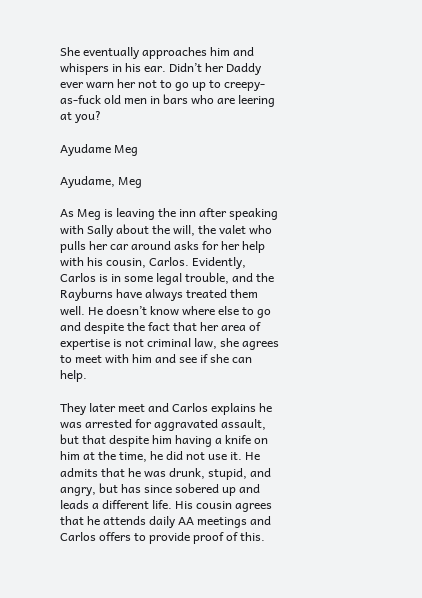She eventually approaches him and whispers in his ear. Didn’t her Daddy ever warn her not to go up to creepy-as-fuck old men in bars who are leering at you?

Ayudame Meg

Ayudame, Meg

As Meg is leaving the inn after speaking with Sally about the will, the valet who pulls her car around asks for her help with his cousin, Carlos. Evidently, Carlos is in some legal trouble, and the Rayburns have always treated them well. He doesn’t know where else to go and despite the fact that her area of expertise is not criminal law, she agrees to meet with him and see if she can help.

They later meet and Carlos explains he was arrested for aggravated assault, but that despite him having a knife on him at the time, he did not use it. He admits that he was drunk, stupid, and angry, but has since sobered up and leads a different life. His cousin agrees that he attends daily AA meetings and Carlos offers to provide proof of this.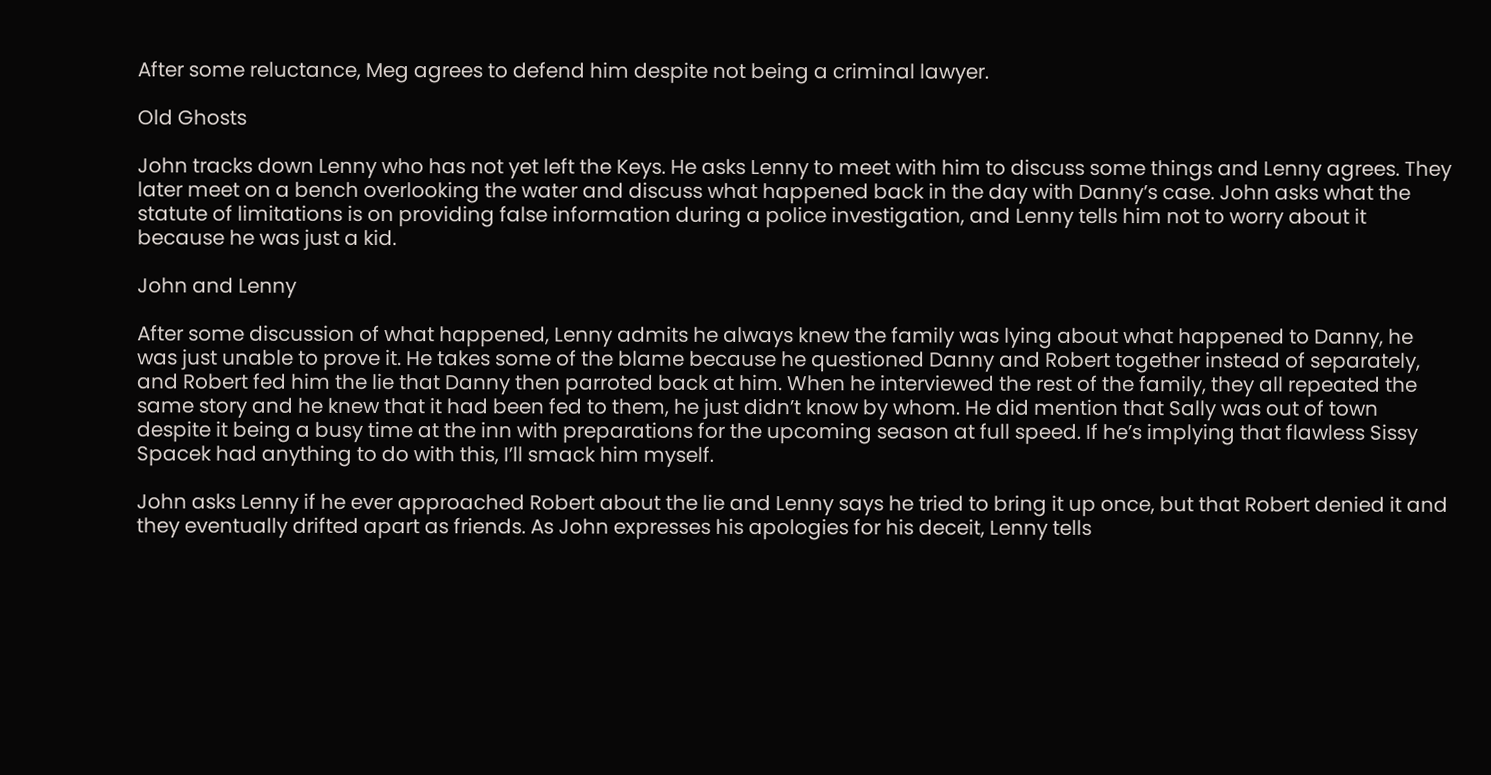After some reluctance, Meg agrees to defend him despite not being a criminal lawyer.

Old Ghosts

John tracks down Lenny who has not yet left the Keys. He asks Lenny to meet with him to discuss some things and Lenny agrees. They later meet on a bench overlooking the water and discuss what happened back in the day with Danny’s case. John asks what the statute of limitations is on providing false information during a police investigation, and Lenny tells him not to worry about it because he was just a kid.

John and Lenny

After some discussion of what happened, Lenny admits he always knew the family was lying about what happened to Danny, he was just unable to prove it. He takes some of the blame because he questioned Danny and Robert together instead of separately, and Robert fed him the lie that Danny then parroted back at him. When he interviewed the rest of the family, they all repeated the same story and he knew that it had been fed to them, he just didn’t know by whom. He did mention that Sally was out of town despite it being a busy time at the inn with preparations for the upcoming season at full speed. If he’s implying that flawless Sissy Spacek had anything to do with this, I’ll smack him myself.

John asks Lenny if he ever approached Robert about the lie and Lenny says he tried to bring it up once, but that Robert denied it and they eventually drifted apart as friends. As John expresses his apologies for his deceit, Lenny tells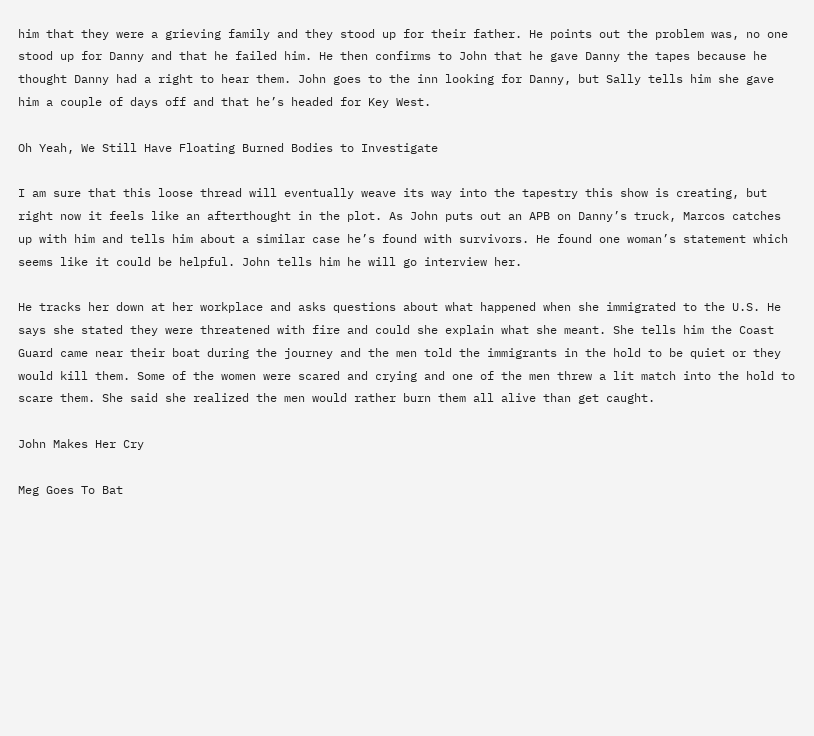him that they were a grieving family and they stood up for their father. He points out the problem was, no one stood up for Danny and that he failed him. He then confirms to John that he gave Danny the tapes because he thought Danny had a right to hear them. John goes to the inn looking for Danny, but Sally tells him she gave him a couple of days off and that he’s headed for Key West.

Oh Yeah, We Still Have Floating Burned Bodies to Investigate

I am sure that this loose thread will eventually weave its way into the tapestry this show is creating, but right now it feels like an afterthought in the plot. As John puts out an APB on Danny’s truck, Marcos catches up with him and tells him about a similar case he’s found with survivors. He found one woman’s statement which seems like it could be helpful. John tells him he will go interview her.

He tracks her down at her workplace and asks questions about what happened when she immigrated to the U.S. He says she stated they were threatened with fire and could she explain what she meant. She tells him the Coast Guard came near their boat during the journey and the men told the immigrants in the hold to be quiet or they would kill them. Some of the women were scared and crying and one of the men threw a lit match into the hold to scare them. She said she realized the men would rather burn them all alive than get caught.

John Makes Her Cry

Meg Goes To Bat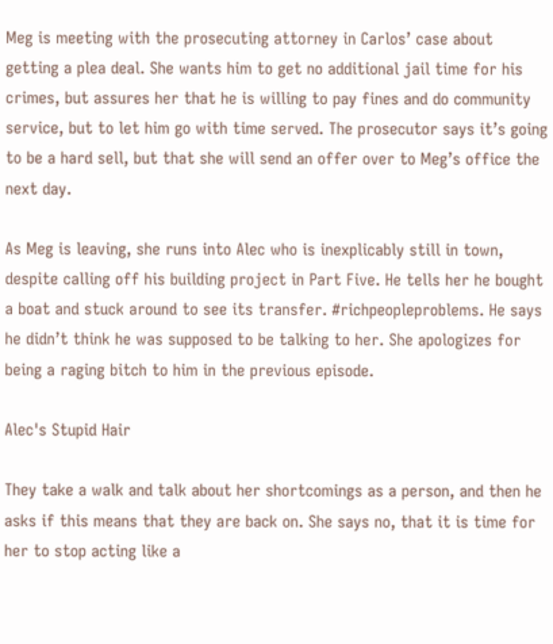Meg is meeting with the prosecuting attorney in Carlos’ case about getting a plea deal. She wants him to get no additional jail time for his crimes, but assures her that he is willing to pay fines and do community service, but to let him go with time served. The prosecutor says it’s going to be a hard sell, but that she will send an offer over to Meg’s office the next day.

As Meg is leaving, she runs into Alec who is inexplicably still in town, despite calling off his building project in Part Five. He tells her he bought a boat and stuck around to see its transfer. #richpeopleproblems. He says he didn’t think he was supposed to be talking to her. She apologizes for being a raging bitch to him in the previous episode.

Alec's Stupid Hair

They take a walk and talk about her shortcomings as a person, and then he asks if this means that they are back on. She says no, that it is time for her to stop acting like a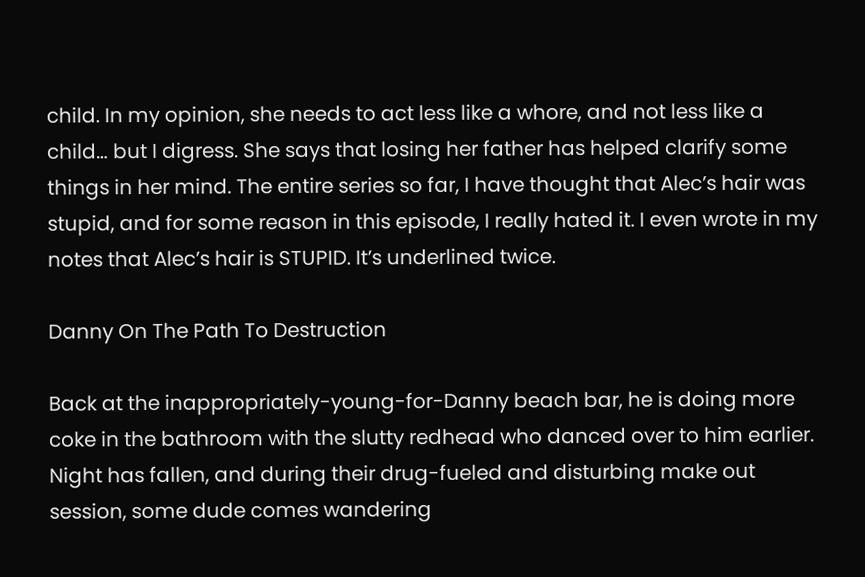child. In my opinion, she needs to act less like a whore, and not less like a child… but I digress. She says that losing her father has helped clarify some things in her mind. The entire series so far, I have thought that Alec’s hair was stupid, and for some reason in this episode, I really hated it. I even wrote in my notes that Alec’s hair is STUPID. It’s underlined twice.

Danny On The Path To Destruction

Back at the inappropriately-young-for-Danny beach bar, he is doing more coke in the bathroom with the slutty redhead who danced over to him earlier. Night has fallen, and during their drug-fueled and disturbing make out session, some dude comes wandering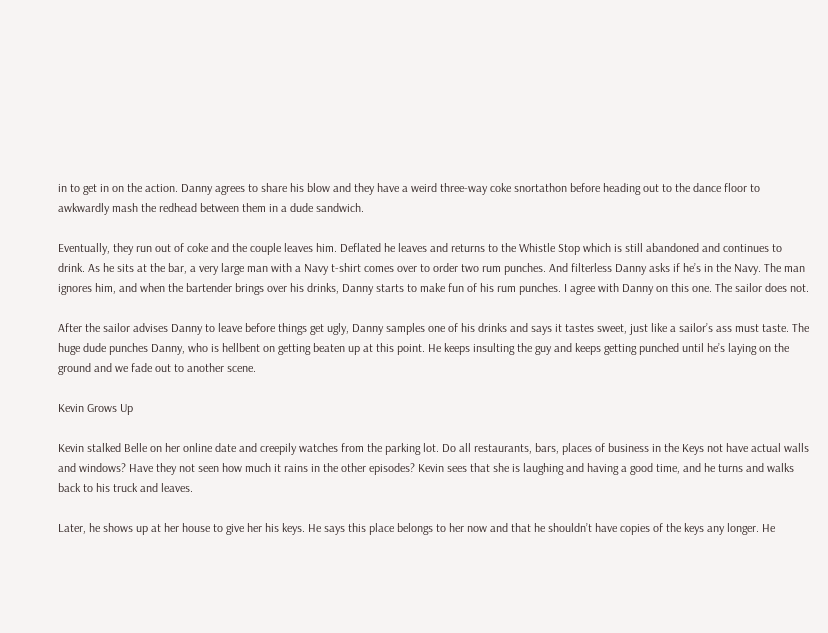in to get in on the action. Danny agrees to share his blow and they have a weird three-way coke snortathon before heading out to the dance floor to awkwardly mash the redhead between them in a dude sandwich.

Eventually, they run out of coke and the couple leaves him. Deflated he leaves and returns to the Whistle Stop which is still abandoned and continues to drink. As he sits at the bar, a very large man with a Navy t-shirt comes over to order two rum punches. And filterless Danny asks if he’s in the Navy. The man ignores him, and when the bartender brings over his drinks, Danny starts to make fun of his rum punches. I agree with Danny on this one. The sailor does not.

After the sailor advises Danny to leave before things get ugly, Danny samples one of his drinks and says it tastes sweet, just like a sailor’s ass must taste. The huge dude punches Danny, who is hellbent on getting beaten up at this point. He keeps insulting the guy and keeps getting punched until he’s laying on the ground and we fade out to another scene.

Kevin Grows Up

Kevin stalked Belle on her online date and creepily watches from the parking lot. Do all restaurants, bars, places of business in the Keys not have actual walls and windows? Have they not seen how much it rains in the other episodes? Kevin sees that she is laughing and having a good time, and he turns and walks back to his truck and leaves.

Later, he shows up at her house to give her his keys. He says this place belongs to her now and that he shouldn’t have copies of the keys any longer. He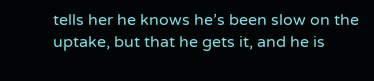tells her he knows he’s been slow on the uptake, but that he gets it, and he is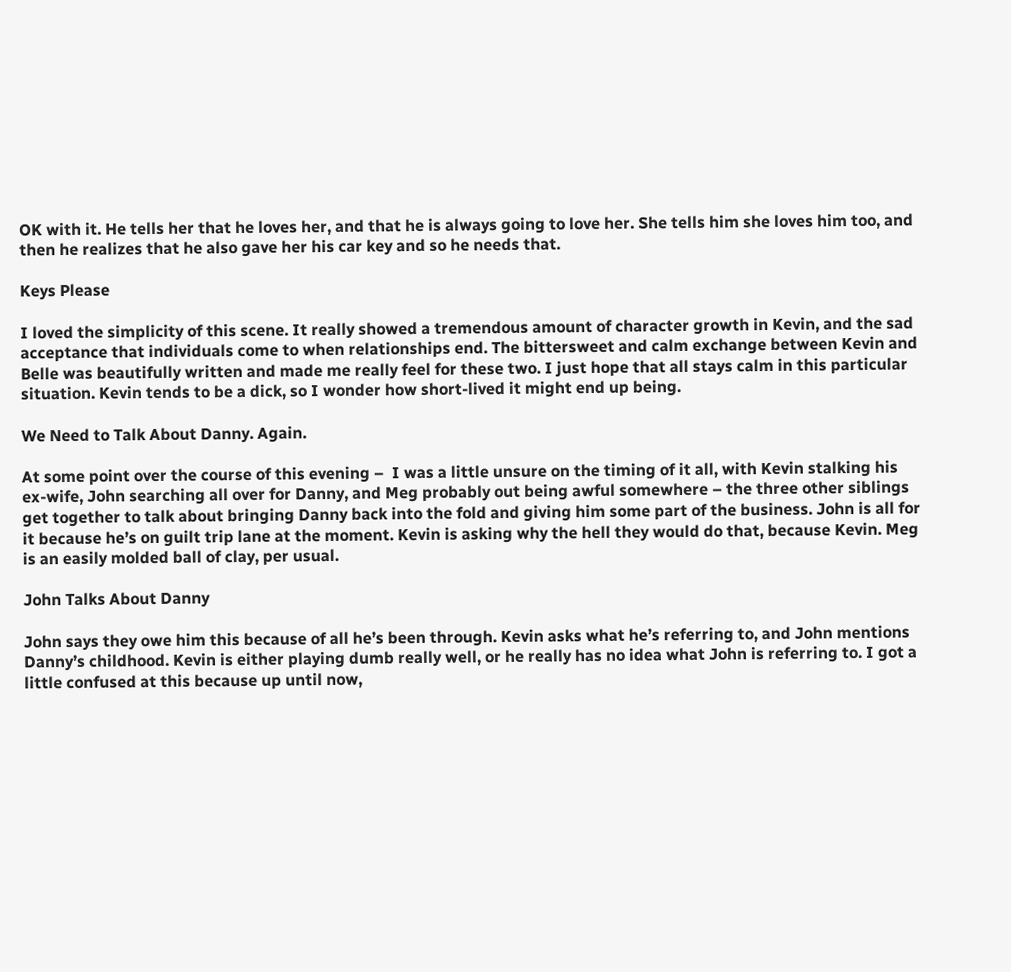OK with it. He tells her that he loves her, and that he is always going to love her. She tells him she loves him too, and then he realizes that he also gave her his car key and so he needs that.

Keys Please

I loved the simplicity of this scene. It really showed a tremendous amount of character growth in Kevin, and the sad acceptance that individuals come to when relationships end. The bittersweet and calm exchange between Kevin and Belle was beautifully written and made me really feel for these two. I just hope that all stays calm in this particular situation. Kevin tends to be a dick, so I wonder how short-lived it might end up being.

We Need to Talk About Danny. Again.

At some point over the course of this evening –  I was a little unsure on the timing of it all, with Kevin stalking his ex-wife, John searching all over for Danny, and Meg probably out being awful somewhere – the three other siblings get together to talk about bringing Danny back into the fold and giving him some part of the business. John is all for it because he’s on guilt trip lane at the moment. Kevin is asking why the hell they would do that, because Kevin. Meg is an easily molded ball of clay, per usual.

John Talks About Danny

John says they owe him this because of all he’s been through. Kevin asks what he’s referring to, and John mentions Danny’s childhood. Kevin is either playing dumb really well, or he really has no idea what John is referring to. I got a little confused at this because up until now,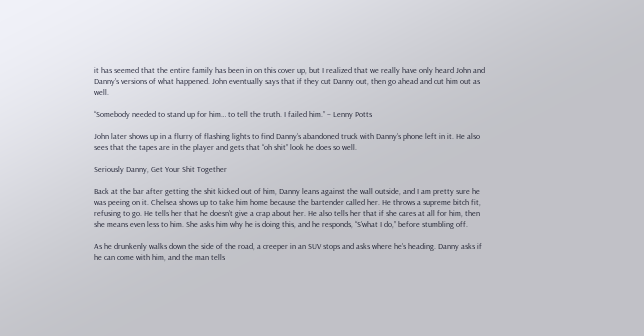it has seemed that the entire family has been in on this cover up, but I realized that we really have only heard John and Danny’s versions of what happened. John eventually says that if they cut Danny out, then go ahead and cut him out as well.

“Somebody needed to stand up for him… to tell the truth. I failed him.” – Lenny Potts

John later shows up in a flurry of flashing lights to find Danny’s abandoned truck with Danny’s phone left in it. He also sees that the tapes are in the player and gets that “oh shit” look he does so well.

Seriously Danny, Get Your Shit Together

Back at the bar after getting the shit kicked out of him, Danny leans against the wall outside, and I am pretty sure he was peeing on it. Chelsea shows up to take him home because the bartender called her. He throws a supreme bitch fit, refusing to go. He tells her that he doesn’t give a crap about her. He also tells her that if she cares at all for him, then she means even less to him. She asks him why he is doing this, and he responds, “S’what I do,” before stumbling off.

As he drunkenly walks down the side of the road, a creeper in an SUV stops and asks where he’s heading. Danny asks if he can come with him, and the man tells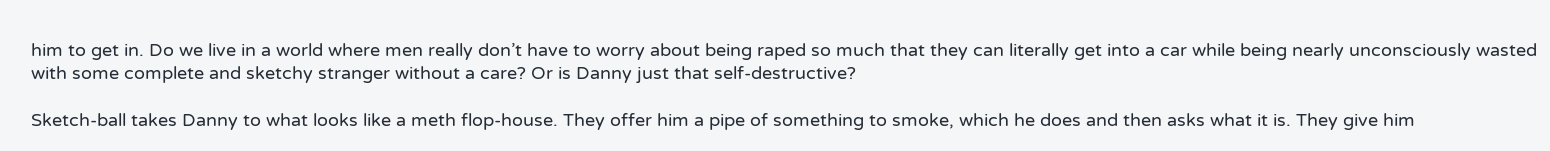him to get in. Do we live in a world where men really don’t have to worry about being raped so much that they can literally get into a car while being nearly unconsciously wasted with some complete and sketchy stranger without a care? Or is Danny just that self-destructive?

Sketch-ball takes Danny to what looks like a meth flop-house. They offer him a pipe of something to smoke, which he does and then asks what it is. They give him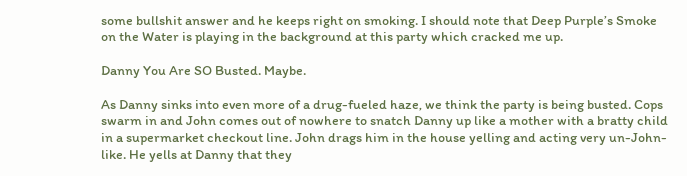some bullshit answer and he keeps right on smoking. I should note that Deep Purple’s Smoke on the Water is playing in the background at this party which cracked me up.

Danny You Are SO Busted. Maybe.

As Danny sinks into even more of a drug-fueled haze, we think the party is being busted. Cops swarm in and John comes out of nowhere to snatch Danny up like a mother with a bratty child in a supermarket checkout line. John drags him in the house yelling and acting very un-John-like. He yells at Danny that they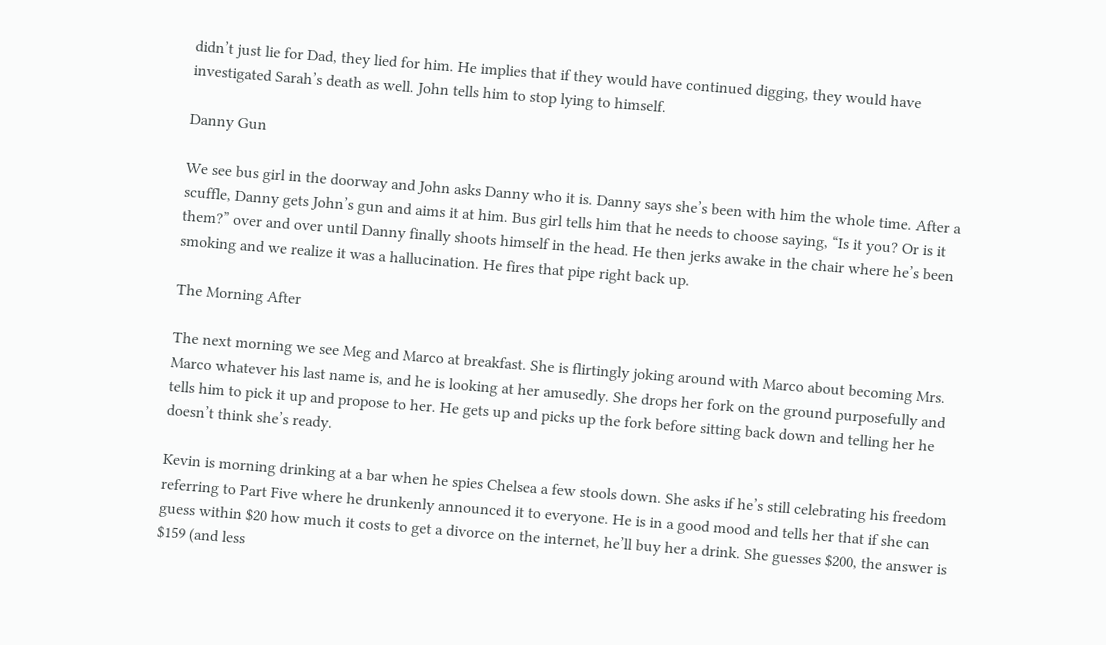didn’t just lie for Dad, they lied for him. He implies that if they would have continued digging, they would have investigated Sarah’s death as well. John tells him to stop lying to himself.

Danny Gun

We see bus girl in the doorway and John asks Danny who it is. Danny says she’s been with him the whole time. After a scuffle, Danny gets John’s gun and aims it at him. Bus girl tells him that he needs to choose saying, “Is it you? Or is it them?” over and over until Danny finally shoots himself in the head. He then jerks awake in the chair where he’s been smoking and we realize it was a hallucination. He fires that pipe right back up.

The Morning After

The next morning we see Meg and Marco at breakfast. She is flirtingly joking around with Marco about becoming Mrs. Marco whatever his last name is, and he is looking at her amusedly. She drops her fork on the ground purposefully and tells him to pick it up and propose to her. He gets up and picks up the fork before sitting back down and telling her he doesn’t think she’s ready.

Kevin is morning drinking at a bar when he spies Chelsea a few stools down. She asks if he’s still celebrating his freedom referring to Part Five where he drunkenly announced it to everyone. He is in a good mood and tells her that if she can guess within $20 how much it costs to get a divorce on the internet, he’ll buy her a drink. She guesses $200, the answer is $159 (and less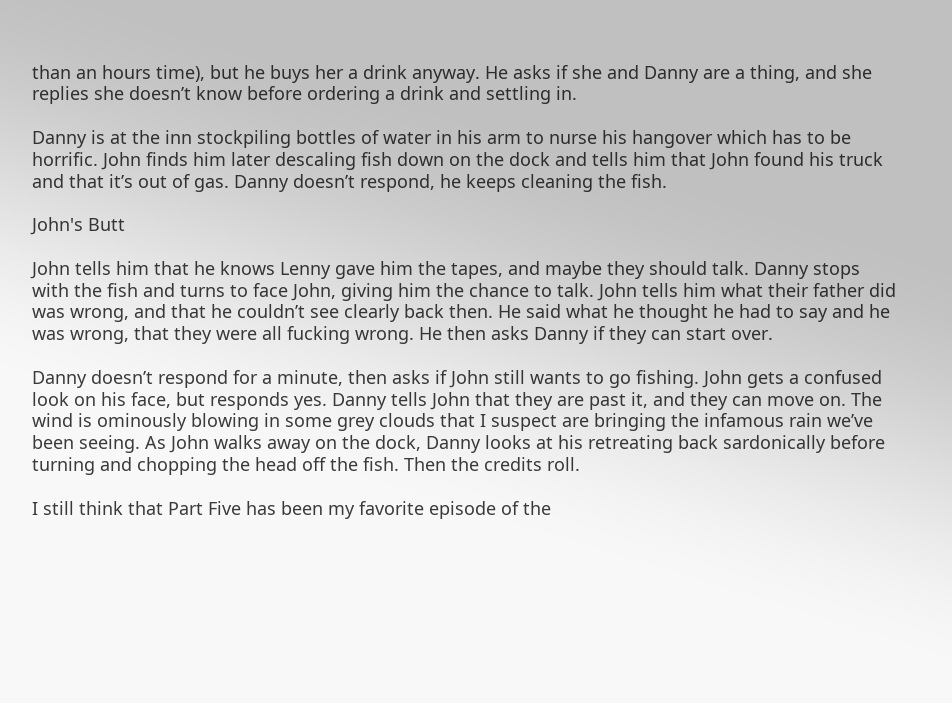than an hours time), but he buys her a drink anyway. He asks if she and Danny are a thing, and she replies she doesn’t know before ordering a drink and settling in.

Danny is at the inn stockpiling bottles of water in his arm to nurse his hangover which has to be horrific. John finds him later descaling fish down on the dock and tells him that John found his truck and that it’s out of gas. Danny doesn’t respond, he keeps cleaning the fish.

John's Butt

John tells him that he knows Lenny gave him the tapes, and maybe they should talk. Danny stops with the fish and turns to face John, giving him the chance to talk. John tells him what their father did was wrong, and that he couldn’t see clearly back then. He said what he thought he had to say and he was wrong, that they were all fucking wrong. He then asks Danny if they can start over.

Danny doesn’t respond for a minute, then asks if John still wants to go fishing. John gets a confused look on his face, but responds yes. Danny tells John that they are past it, and they can move on. The wind is ominously blowing in some grey clouds that I suspect are bringing the infamous rain we’ve been seeing. As John walks away on the dock, Danny looks at his retreating back sardonically before turning and chopping the head off the fish. Then the credits roll.

I still think that Part Five has been my favorite episode of the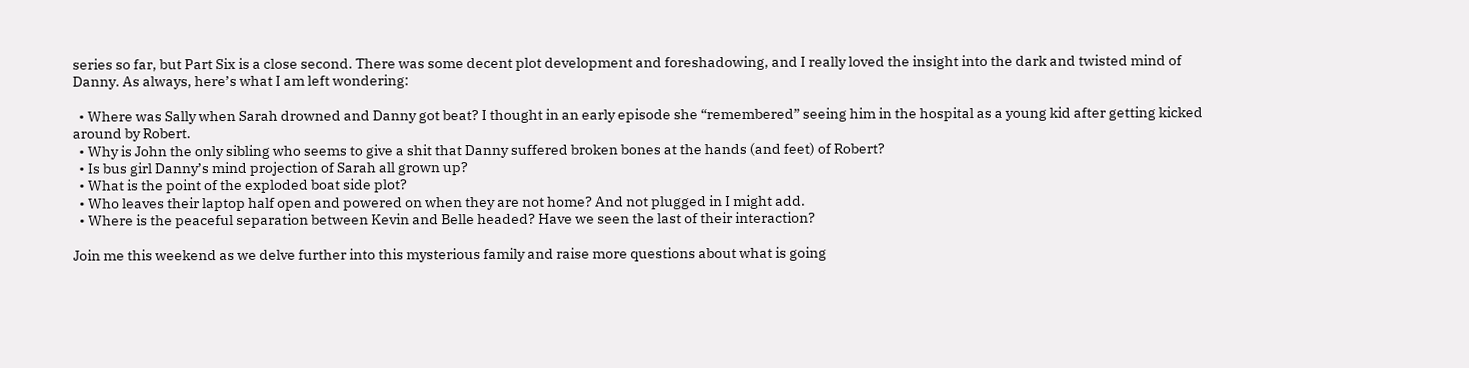series so far, but Part Six is a close second. There was some decent plot development and foreshadowing, and I really loved the insight into the dark and twisted mind of Danny. As always, here’s what I am left wondering:

  • Where was Sally when Sarah drowned and Danny got beat? I thought in an early episode she “remembered” seeing him in the hospital as a young kid after getting kicked around by Robert.
  • Why is John the only sibling who seems to give a shit that Danny suffered broken bones at the hands (and feet) of Robert?
  • Is bus girl Danny’s mind projection of Sarah all grown up?
  • What is the point of the exploded boat side plot?
  • Who leaves their laptop half open and powered on when they are not home? And not plugged in I might add.
  • Where is the peaceful separation between Kevin and Belle headed? Have we seen the last of their interaction?

Join me this weekend as we delve further into this mysterious family and raise more questions about what is going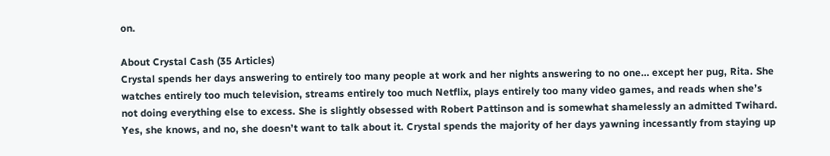on.

About Crystal Cash (35 Articles)
Crystal spends her days answering to entirely too many people at work and her nights answering to no one… except her pug, Rita. She watches entirely too much television, streams entirely too much Netflix, plays entirely too many video games, and reads when she’s not doing everything else to excess. She is slightly obsessed with Robert Pattinson and is somewhat shamelessly an admitted Twihard. Yes, she knows, and no, she doesn’t want to talk about it. Crystal spends the majority of her days yawning incessantly from staying up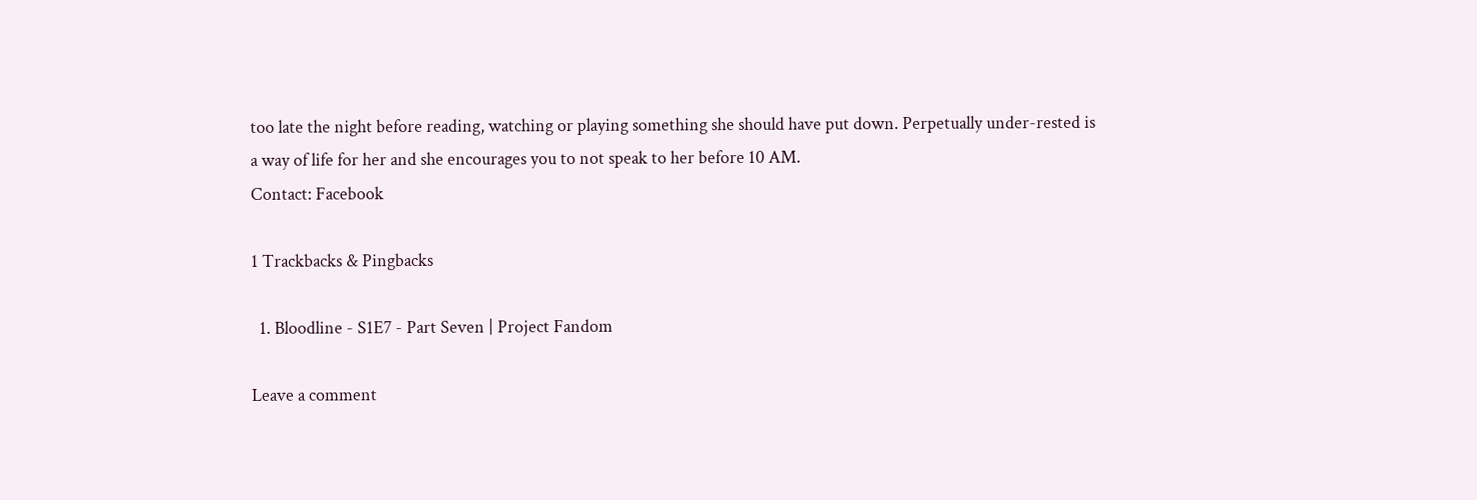too late the night before reading, watching or playing something she should have put down. Perpetually under-rested is a way of life for her and she encourages you to not speak to her before 10 AM.
Contact: Facebook

1 Trackbacks & Pingbacks

  1. Bloodline - S1E7 - Part Seven | Project Fandom

Leave a comment